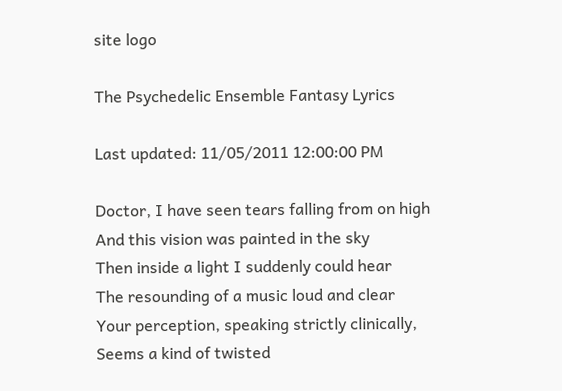site logo

The Psychedelic Ensemble Fantasy Lyrics

Last updated: 11/05/2011 12:00:00 PM

Doctor, I have seen tears falling from on high
And this vision was painted in the sky
Then inside a light I suddenly could hear
The resounding of a music loud and clear
Your perception, speaking strictly clinically,
Seems a kind of twisted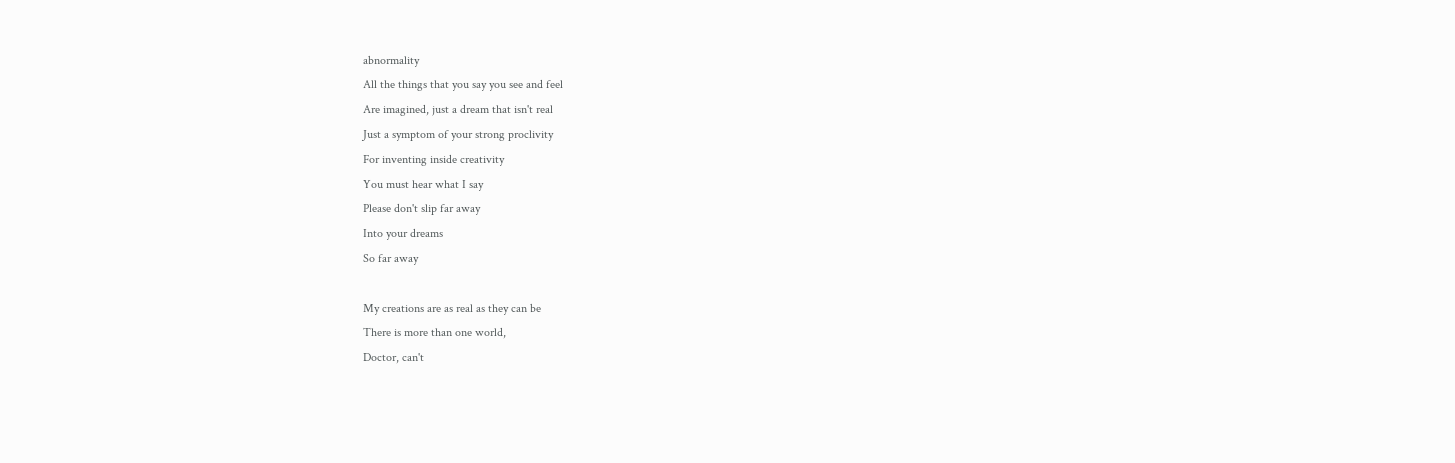abnormality
All the things that you say you see and feel
Are imagined, just a dream that isn't real
Just a symptom of your strong proclivity
For inventing inside creativity
You must hear what I say
Please don't slip far away
Into your dreams
So far away

My creations are as real as they can be
There is more than one world,
Doctor, can't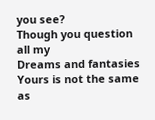you see?
Though you question all my
Dreams and fantasies
Yours is not the same as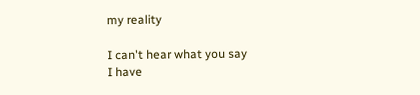my reality

I can't hear what you say
I have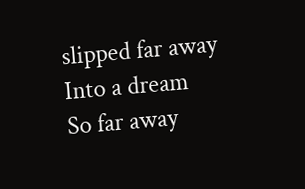slipped far away
Into a dream
So far away